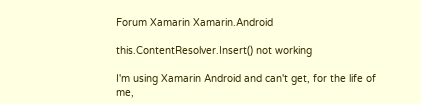Forum Xamarin Xamarin.Android

this.ContentResolver.Insert() not working

I'm using Xamarin Android and can't get, for the life of me,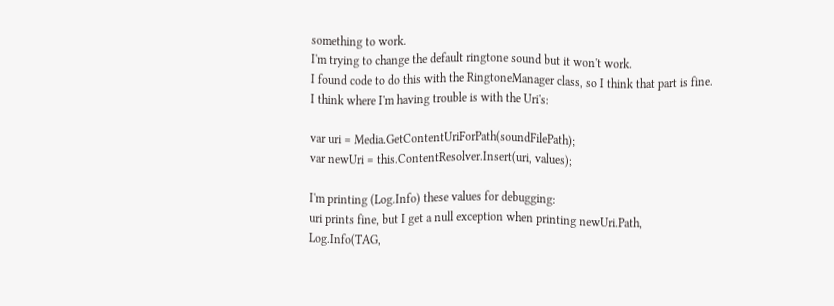something to work.
I'm trying to change the default ringtone sound but it won't work.
I found code to do this with the RingtoneManager class, so I think that part is fine.
I think where I'm having trouble is with the Uri's:

var uri = Media.GetContentUriForPath(soundFilePath);
var newUri = this.ContentResolver.Insert(uri, values);

I'm printing (Log.Info) these values for debugging:
uri prints fine, but I get a null exception when printing newUri.Path,
Log.Info(TAG,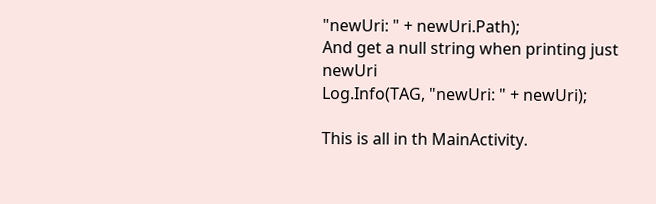"newUri: " + newUri.Path);
And get a null string when printing just newUri
Log.Info(TAG, "newUri: " + newUri);

This is all in th MainActivity.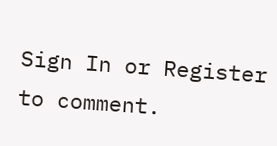Sign In or Register to comment.